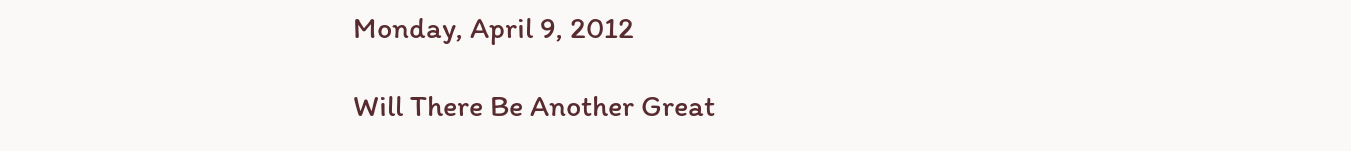Monday, April 9, 2012

Will There Be Another Great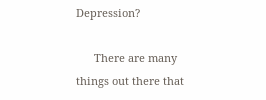Depression?

      There are many things out there that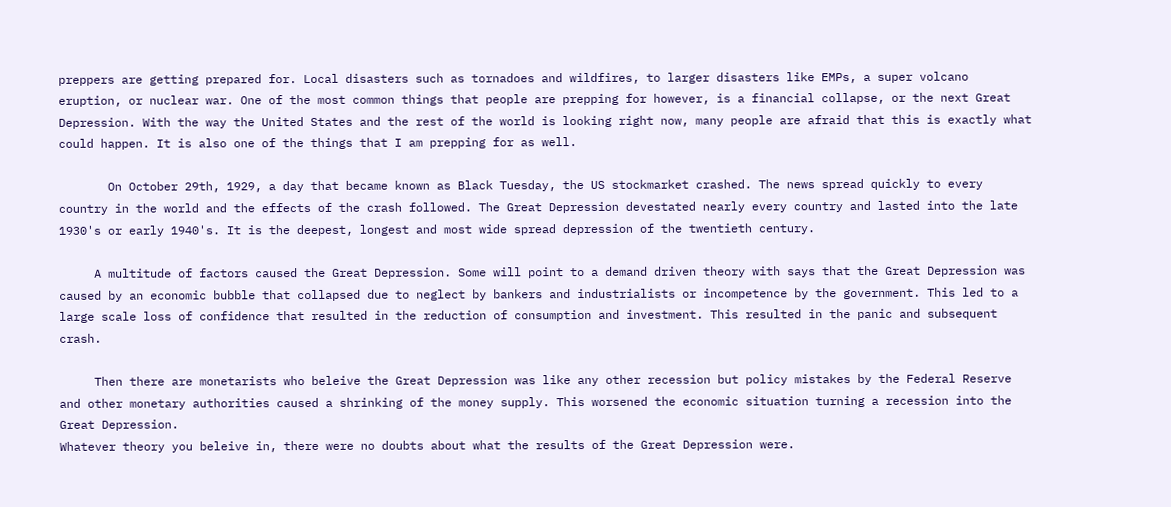preppers are getting prepared for. Local disasters such as tornadoes and wildfires, to larger disasters like EMPs, a super volcano eruption, or nuclear war. One of the most common things that people are prepping for however, is a financial collapse, or the next Great Depression. With the way the United States and the rest of the world is looking right now, many people are afraid that this is exactly what could happen. It is also one of the things that I am prepping for as well.

       On October 29th, 1929, a day that became known as Black Tuesday, the US stockmarket crashed. The news spread quickly to every country in the world and the effects of the crash followed. The Great Depression devestated nearly every country and lasted into the late 1930's or early 1940's. It is the deepest, longest and most wide spread depression of the twentieth century.

     A multitude of factors caused the Great Depression. Some will point to a demand driven theory with says that the Great Depression was caused by an economic bubble that collapsed due to neglect by bankers and industrialists or incompetence by the government. This led to a large scale loss of confidence that resulted in the reduction of consumption and investment. This resulted in the panic and subsequent crash.

     Then there are monetarists who beleive the Great Depression was like any other recession but policy mistakes by the Federal Reserve and other monetary authorities caused a shrinking of the money supply. This worsened the economic situation turning a recession into the Great Depression.
Whatever theory you beleive in, there were no doubts about what the results of the Great Depression were.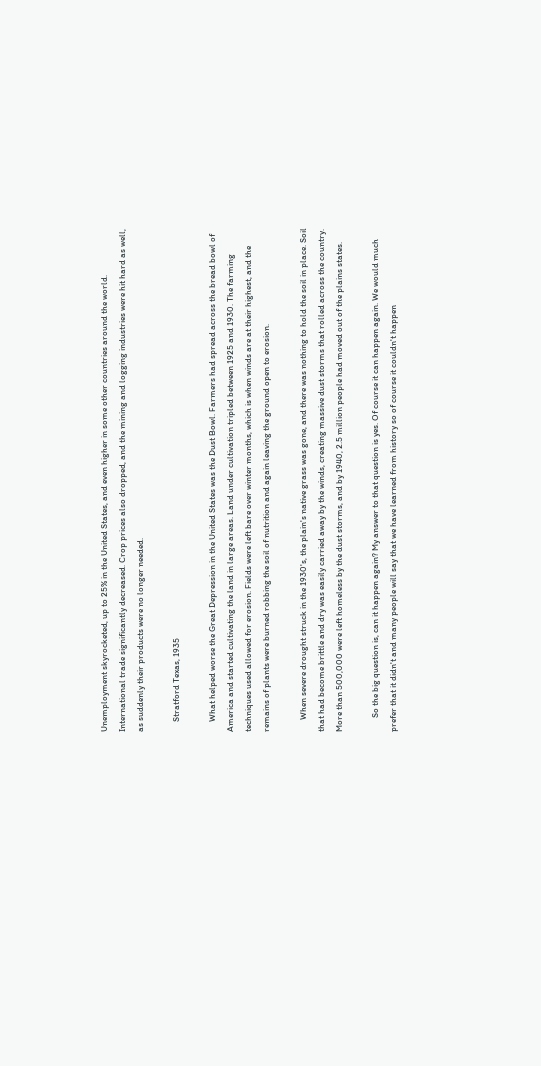Unemployment skyrocketed, up to 25% in the United States, and even higher in some other countries around the world. International trade significantly decreased. Crop prices also dropped, and the mining and logging industries were hit hard as well, as suddenly their products were no longer needed.

     Stratford Texas, 1935

     What helped worse the Great Depression in the United States was the Dust Bowl. Farmers had spread across the bread bowl of America and started cultivating the land in large areas. Land under cultivation tripled between 1925 and 1930. The farming techniques used allowed for erosion. Fields were left bare over winter months, which is when winds are at their highest, and the remains of plants were burned robbing the soil of nutrition and again leaving the ground open to erosion.

      When severe drought struck in the 1930's, the plain's native grass was gone, and there was nothing to hold the soil in place. Soil that had become brittle and dry was easily carried away by the winds, creating massive dust storms that rolled across the country. More than 500,000 were left homeless by the dust storms, and by 1940, 2.5 million people had moved out of the plains states.

       So the big question is, can it happen again? My answer to that question is yes. Of course it can happen again. We would much prefer that it didn't and many people will say that we have learned from history so of course it couldn't happen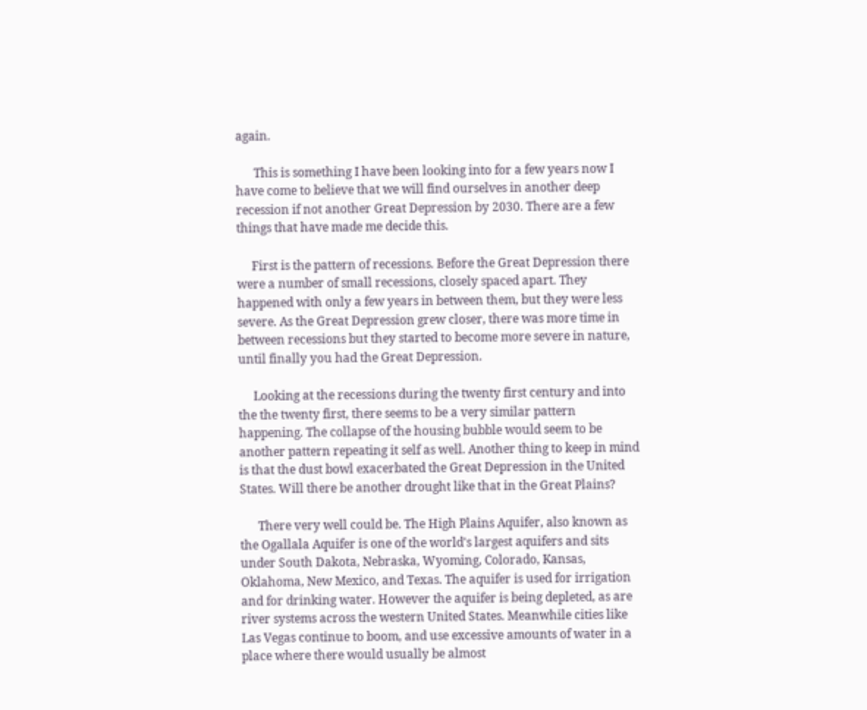again.

      This is something I have been looking into for a few years now I have come to believe that we will find ourselves in another deep recession if not another Great Depression by 2030. There are a few things that have made me decide this.

     First is the pattern of recessions. Before the Great Depression there were a number of small recessions, closely spaced apart. They happened with only a few years in between them, but they were less severe. As the Great Depression grew closer, there was more time in between recessions but they started to become more severe in nature, until finally you had the Great Depression.

     Looking at the recessions during the twenty first century and into the the twenty first, there seems to be a very similar pattern happening. The collapse of the housing bubble would seem to be another pattern repeating it self as well. Another thing to keep in mind is that the dust bowl exacerbated the Great Depression in the United States. Will there be another drought like that in the Great Plains?

      There very well could be. The High Plains Aquifer, also known as the Ogallala Aquifer is one of the world's largest aquifers and sits under South Dakota, Nebraska, Wyoming, Colorado, Kansas, Oklahoma, New Mexico, and Texas. The aquifer is used for irrigation and for drinking water. However the aquifer is being depleted, as are river systems across the western United States. Meanwhile cities like Las Vegas continue to boom, and use excessive amounts of water in a place where there would usually be almost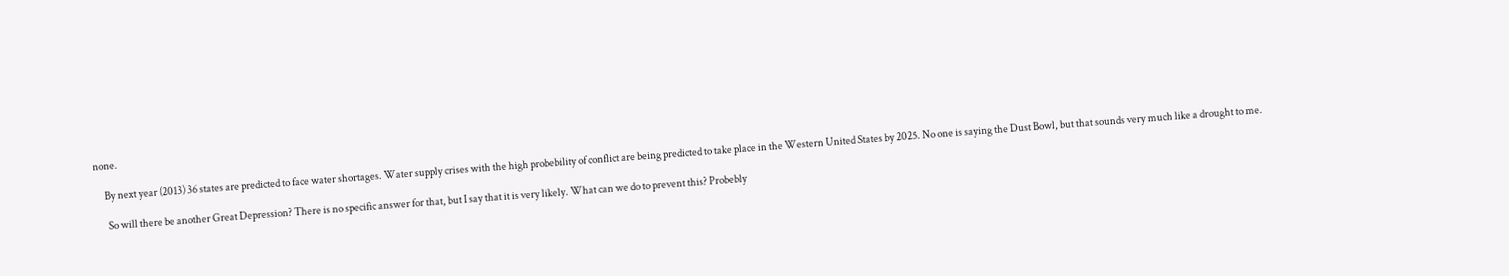none.

     By next year (2013) 36 states are predicted to face water shortages. Water supply crises with the high probebility of conflict are being predicted to take place in the Western United States by 2025. No one is saying the Dust Bowl, but that sounds very much like a drought to me.

      So will there be another Great Depression? There is no specific answer for that, but I say that it is very likely. What can we do to prevent this? Probebly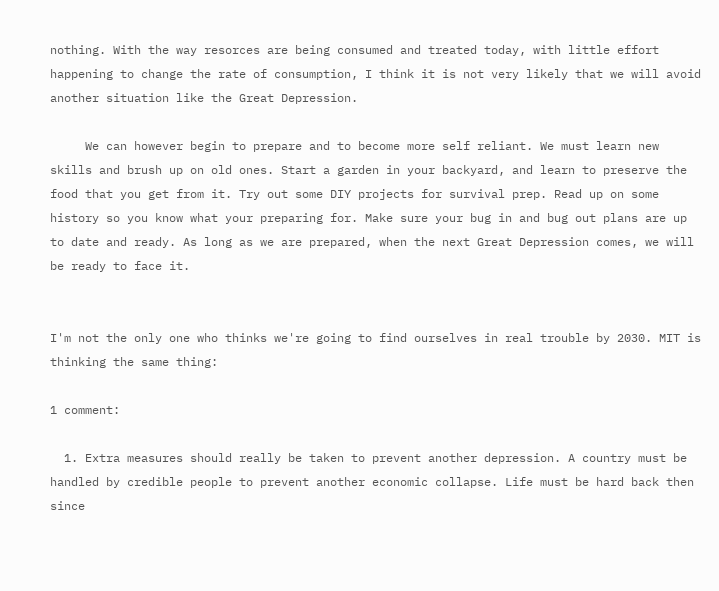nothing. With the way resorces are being consumed and treated today, with little effort happening to change the rate of consumption, I think it is not very likely that we will avoid another situation like the Great Depression.

     We can however begin to prepare and to become more self reliant. We must learn new skills and brush up on old ones. Start a garden in your backyard, and learn to preserve the food that you get from it. Try out some DIY projects for survival prep. Read up on some history so you know what your preparing for. Make sure your bug in and bug out plans are up to date and ready. As long as we are prepared, when the next Great Depression comes, we will be ready to face it.


I'm not the only one who thinks we're going to find ourselves in real trouble by 2030. MIT is thinking the same thing:

1 comment:

  1. Extra measures should really be taken to prevent another depression. A country must be handled by credible people to prevent another economic collapse. Life must be hard back then since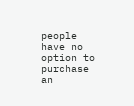people have no option to purchase an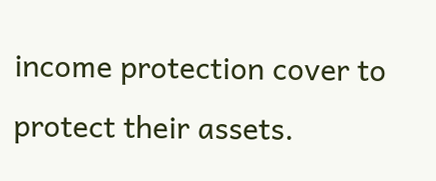income protection cover to protect their assets.